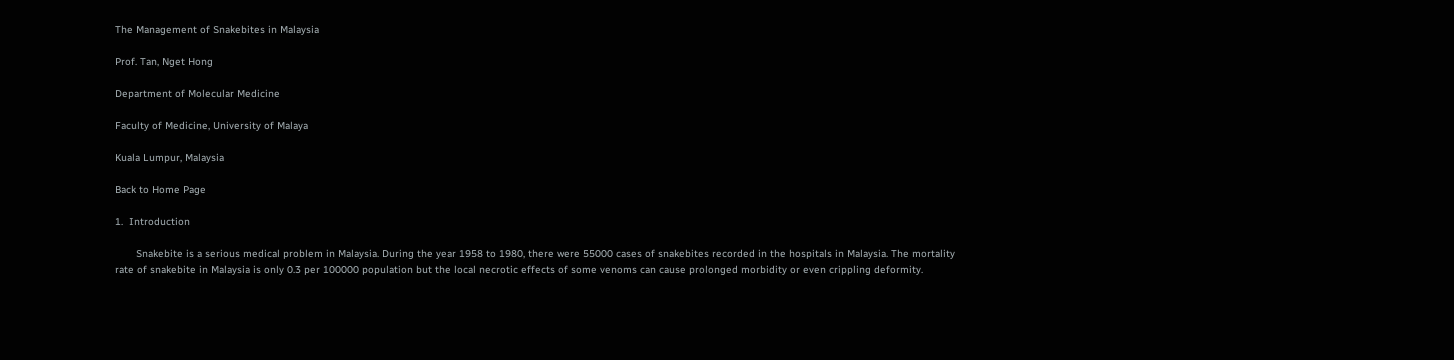The Management of Snakebites in Malaysia

Prof. Tan, Nget Hong

Department of Molecular Medicine

Faculty of Medicine, University of Malaya

Kuala Lumpur, Malaysia

Back to Home Page

1.  Introduction

       Snakebite is a serious medical problem in Malaysia. During the year 1958 to 1980, there were 55000 cases of snakebites recorded in the hospitals in Malaysia. The mortality rate of snakebite in Malaysia is only 0.3 per 100000 population but the local necrotic effects of some venoms can cause prolonged morbidity or even crippling deformity.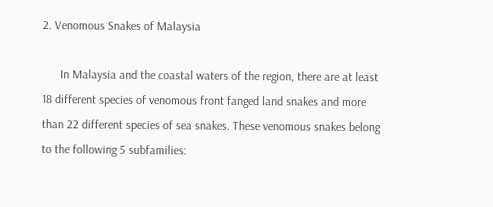2. Venomous Snakes of Malaysia

      In Malaysia and the coastal waters of the region, there are at least 18 different species of venomous front fanged land snakes and more than 22 different species of sea snakes. These venomous snakes belong to the following 5 subfamilies: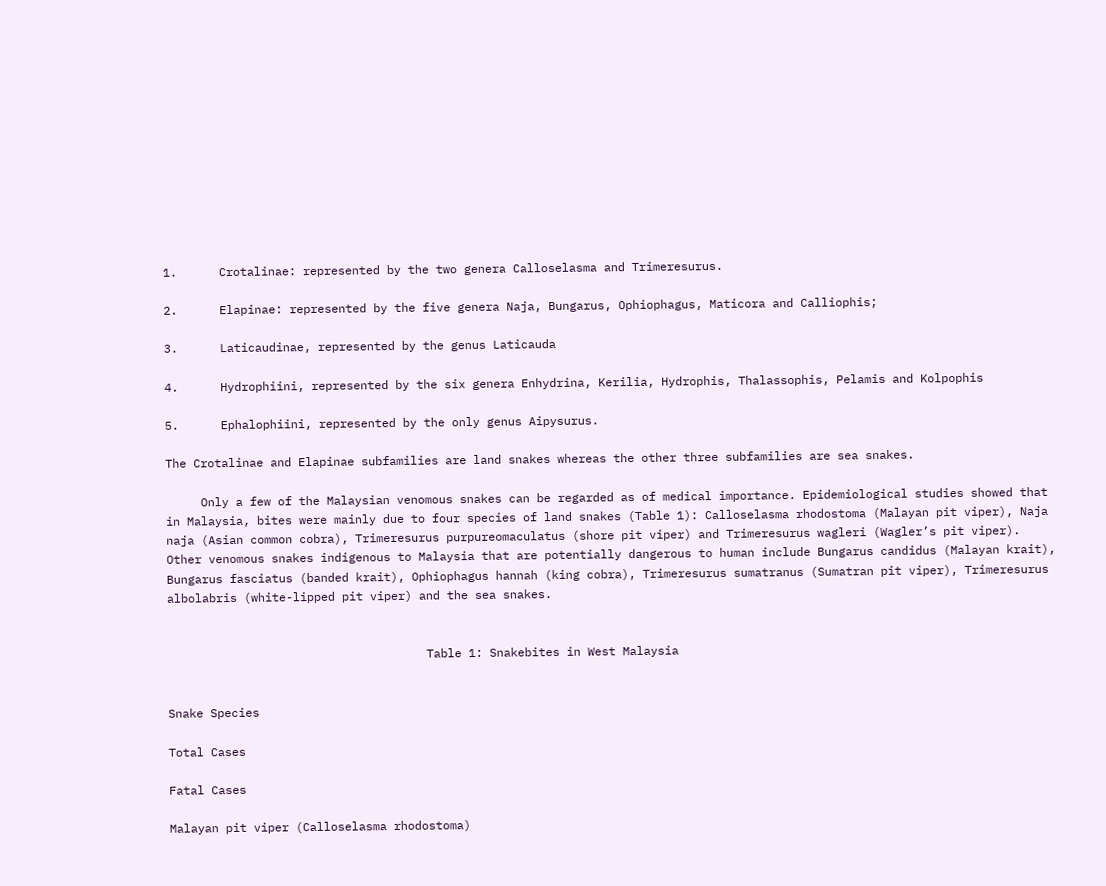1.      Crotalinae: represented by the two genera Calloselasma and Trimeresurus.

2.      Elapinae: represented by the five genera Naja, Bungarus, Ophiophagus, Maticora and Calliophis;

3.      Laticaudinae, represented by the genus Laticauda

4.      Hydrophiini, represented by the six genera Enhydrina, Kerilia, Hydrophis, Thalassophis, Pelamis and Kolpophis

5.      Ephalophiini, represented by the only genus Aipysurus.

The Crotalinae and Elapinae subfamilies are land snakes whereas the other three subfamilies are sea snakes.

     Only a few of the Malaysian venomous snakes can be regarded as of medical importance. Epidemiological studies showed that in Malaysia, bites were mainly due to four species of land snakes (Table 1): Calloselasma rhodostoma (Malayan pit viper), Naja naja (Asian common cobra), Trimeresurus purpureomaculatus (shore pit viper) and Trimeresurus wagleri (Wagler’s pit viper). Other venomous snakes indigenous to Malaysia that are potentially dangerous to human include Bungarus candidus (Malayan krait), Bungarus fasciatus (banded krait), Ophiophagus hannah (king cobra), Trimeresurus sumatranus (Sumatran pit viper), Trimeresurus albolabris (white-lipped pit viper) and the sea snakes.


                                     Table 1: Snakebites in West Malaysia


Snake Species

Total Cases

Fatal Cases

Malayan pit viper (Calloselasma rhodostoma)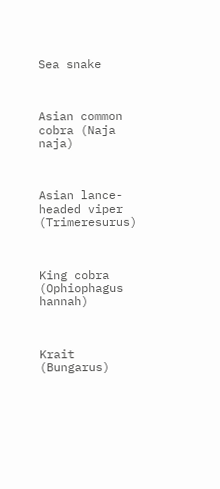Sea snake



Asian common cobra (Naja naja)



Asian lance-headed viper (Trimeresurus)



King cobra  (Ophiophagus hannah)



Krait  (Bungarus)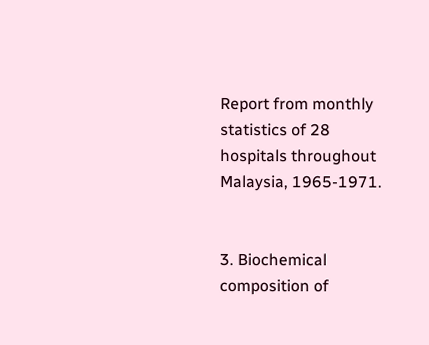Report from monthly statistics of 28 hospitals throughout Malaysia, 1965-1971.


3. Biochemical composition of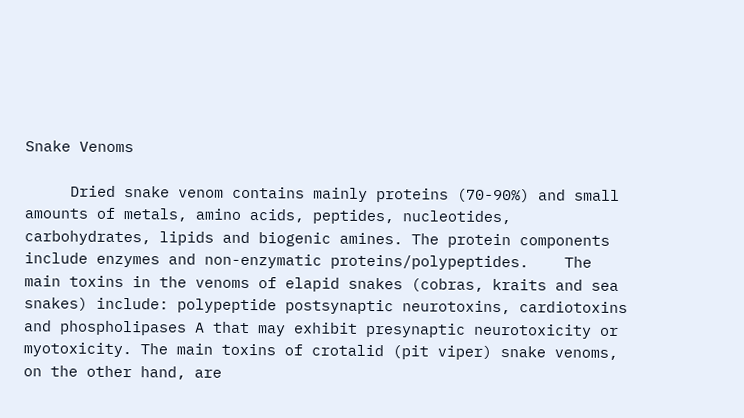Snake Venoms

     Dried snake venom contains mainly proteins (70-90%) and small amounts of metals, amino acids, peptides, nucleotides, carbohydrates, lipids and biogenic amines. The protein components include enzymes and non-enzymatic proteins/polypeptides.    The main toxins in the venoms of elapid snakes (cobras, kraits and sea snakes) include: polypeptide postsynaptic neurotoxins, cardiotoxins and phospholipases A that may exhibit presynaptic neurotoxicity or myotoxicity. The main toxins of crotalid (pit viper) snake venoms, on the other hand, are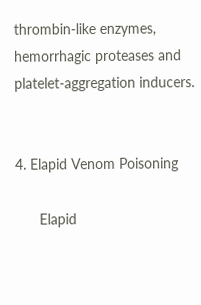thrombin-like enzymes, hemorrhagic proteases and platelet-aggregation inducers.


4. Elapid Venom Poisoning

      Elapid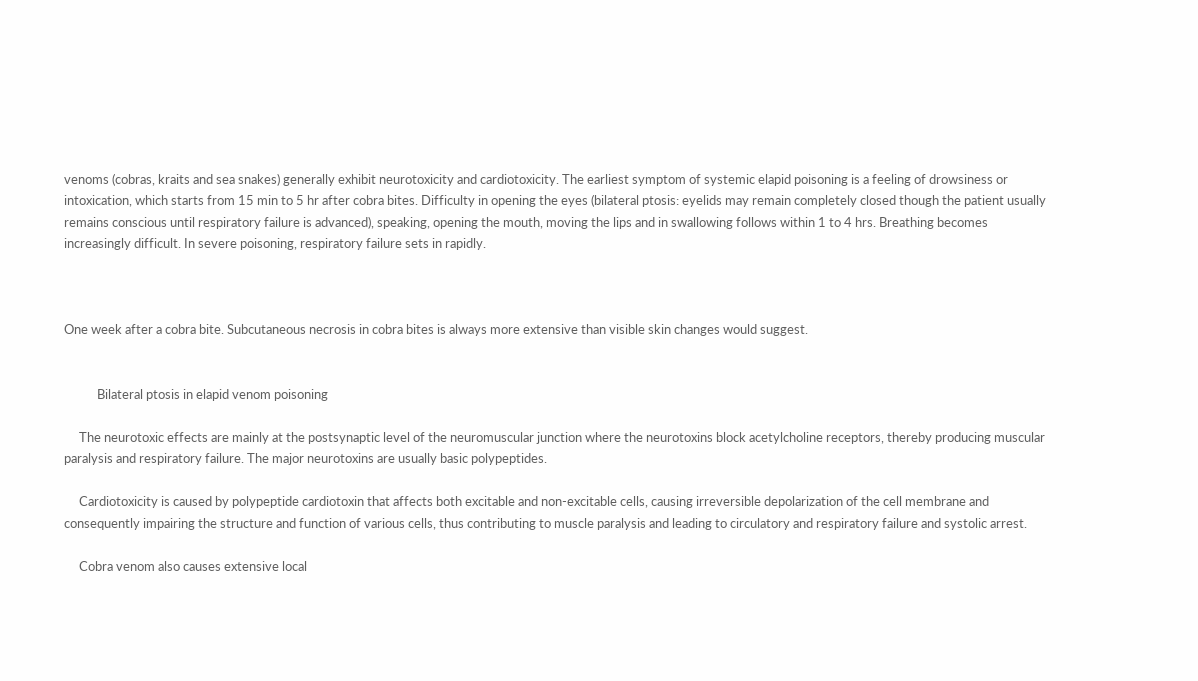venoms (cobras, kraits and sea snakes) generally exhibit neurotoxicity and cardiotoxicity. The earliest symptom of systemic elapid poisoning is a feeling of drowsiness or intoxication, which starts from 15 min to 5 hr after cobra bites. Difficulty in opening the eyes (bilateral ptosis: eyelids may remain completely closed though the patient usually remains conscious until respiratory failure is advanced), speaking, opening the mouth, moving the lips and in swallowing follows within 1 to 4 hrs. Breathing becomes increasingly difficult. In severe poisoning, respiratory failure sets in rapidly.



One week after a cobra bite. Subcutaneous necrosis in cobra bites is always more extensive than visible skin changes would suggest.


           Bilateral ptosis in elapid venom poisoning

     The neurotoxic effects are mainly at the postsynaptic level of the neuromuscular junction where the neurotoxins block acetylcholine receptors, thereby producing muscular paralysis and respiratory failure. The major neurotoxins are usually basic polypeptides.

     Cardiotoxicity is caused by polypeptide cardiotoxin that affects both excitable and non-excitable cells, causing irreversible depolarization of the cell membrane and consequently impairing the structure and function of various cells, thus contributing to muscle paralysis and leading to circulatory and respiratory failure and systolic arrest.

     Cobra venom also causes extensive local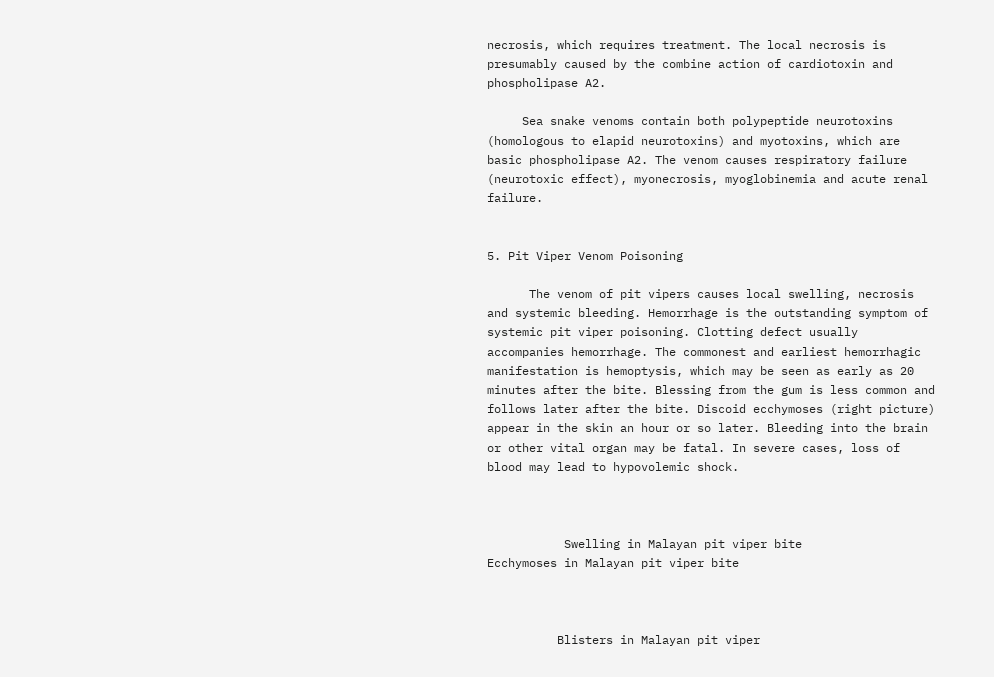necrosis, which requires treatment. The local necrosis is presumably caused by the combine action of cardiotoxin and phospholipase A2.

     Sea snake venoms contain both polypeptide neurotoxins (homologous to elapid neurotoxins) and myotoxins, which are basic phospholipase A2. The venom causes respiratory failure (neurotoxic effect), myonecrosis, myoglobinemia and acute renal failure.


5. Pit Viper Venom Poisoning

      The venom of pit vipers causes local swelling, necrosis and systemic bleeding. Hemorrhage is the outstanding symptom of systemic pit viper poisoning. Clotting defect usually accompanies hemorrhage. The commonest and earliest hemorrhagic manifestation is hemoptysis, which may be seen as early as 20 minutes after the bite. Blessing from the gum is less common and follows later after the bite. Discoid ecchymoses (right picture) appear in the skin an hour or so later. Bleeding into the brain or other vital organ may be fatal. In severe cases, loss of blood may lead to hypovolemic shock.



           Swelling in Malayan pit viper bite            Ecchymoses in Malayan pit viper bite



          Blisters in Malayan pit viper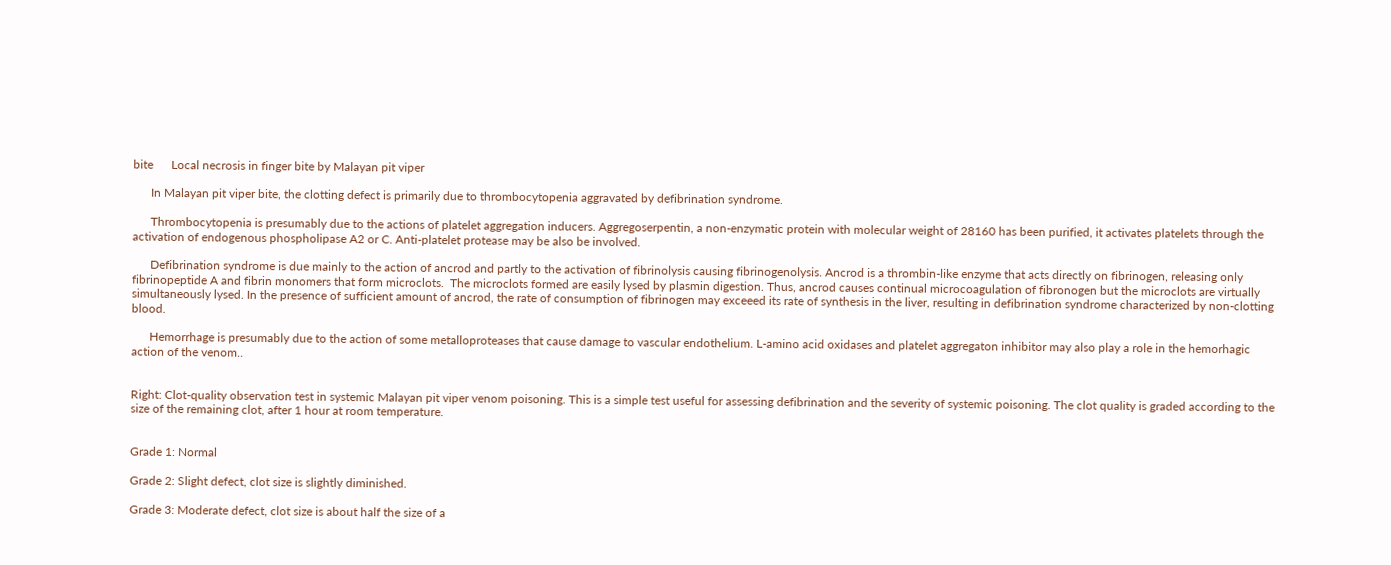bite      Local necrosis in finger bite by Malayan pit viper

      In Malayan pit viper bite, the clotting defect is primarily due to thrombocytopenia aggravated by defibrination syndrome.

      Thrombocytopenia is presumably due to the actions of platelet aggregation inducers. Aggregoserpentin, a non-enzymatic protein with molecular weight of 28160 has been purified, it activates platelets through the activation of endogenous phospholipase A2 or C. Anti-platelet protease may be also be involved.

      Defibrination syndrome is due mainly to the action of ancrod and partly to the activation of fibrinolysis causing fibrinogenolysis. Ancrod is a thrombin-like enzyme that acts directly on fibrinogen, releasing only fibrinopeptide A and fibrin monomers that form microclots.  The microclots formed are easily lysed by plasmin digestion. Thus, ancrod causes continual microcoagulation of fibronogen but the microclots are virtually simultaneously lysed. In the presence of sufficient amount of ancrod, the rate of consumption of fibrinogen may exceeed its rate of synthesis in the liver, resulting in defibrination syndrome characterized by non-clotting blood.

      Hemorrhage is presumably due to the action of some metalloproteases that cause damage to vascular endothelium. L-amino acid oxidases and platelet aggregaton inhibitor may also play a role in the hemorhagic action of the venom..


Right: Clot-quality observation test in systemic Malayan pit viper venom poisoning. This is a simple test useful for assessing defibrination and the severity of systemic poisoning. The clot quality is graded according to the size of the remaining clot, after 1 hour at room temperature.


Grade 1: Normal

Grade 2: Slight defect, clot size is slightly diminished.

Grade 3: Moderate defect, clot size is about half the size of a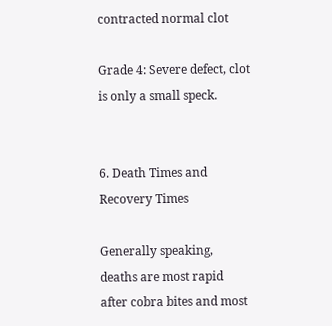contracted normal clot

Grade 4: Severe defect, clot is only a small speck.


6. Death Times and Recovery Times

Generally speaking, deaths are most rapid after cobra bites and most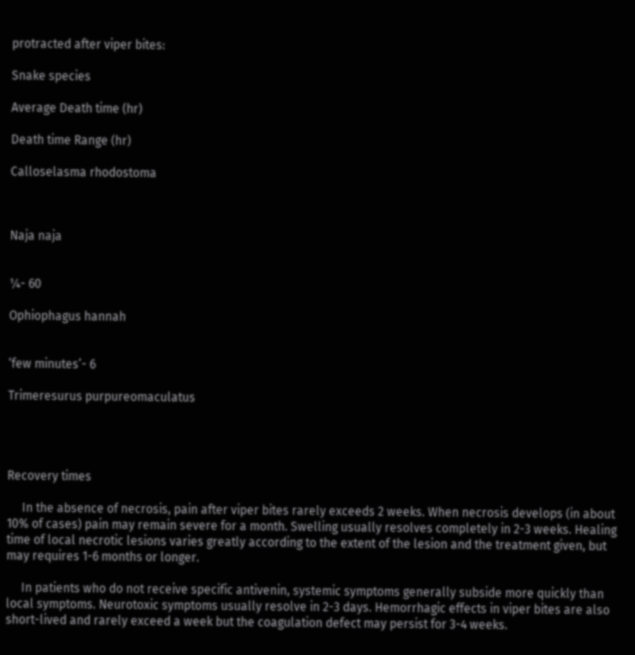protracted after viper bites:

Snake species

Average Death time (hr)

Death time Range (hr)

Calloselasma rhodostoma



Naja naja


¼- 60

Ophiophagus hannah


‘few minutes’- 6

Trimeresurus purpureomaculatus




Recovery times

     In the absence of necrosis, pain after viper bites rarely exceeds 2 weeks. When necrosis develops (in about 10% of cases) pain may remain severe for a month. Swelling usually resolves completely in 2-3 weeks. Healing time of local necrotic lesions varies greatly according to the extent of the lesion and the treatment given, but may requires 1-6 months or longer.

     In patients who do not receive specific antivenin, systemic symptoms generally subside more quickly than local symptoms. Neurotoxic symptoms usually resolve in 2-3 days. Hemorrhagic effects in viper bites are also short-lived and rarely exceed a week but the coagulation defect may persist for 3-4 weeks.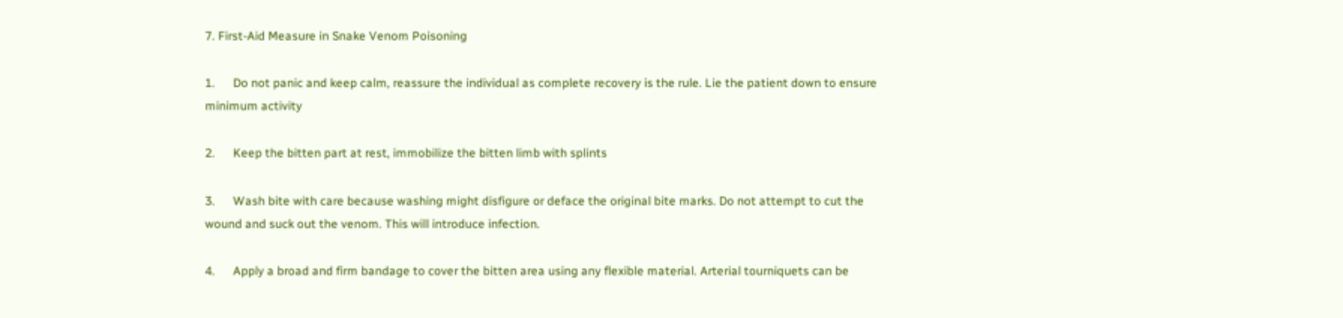7. First-Aid Measure in Snake Venom Poisoning

1.      Do not panic and keep calm, reassure the individual as complete recovery is the rule. Lie the patient down to ensure minimum activity

2.      Keep the bitten part at rest, immobilize the bitten limb with splints

3.      Wash bite with care because washing might disfigure or deface the original bite marks. Do not attempt to cut the wound and suck out the venom. This will introduce infection.

4.      Apply a broad and firm bandage to cover the bitten area using any flexible material. Arterial tourniquets can be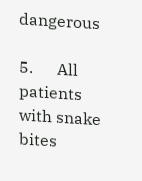dangerous

5.      All patients with snake bites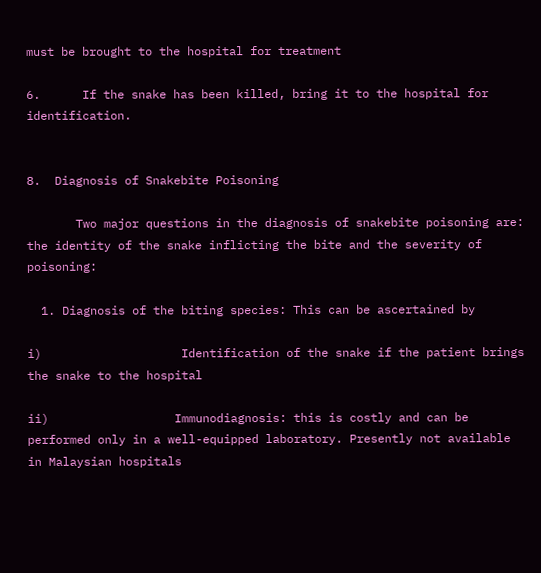must be brought to the hospital for treatment

6.      If the snake has been killed, bring it to the hospital for identification.


8.  Diagnosis of Snakebite Poisoning

       Two major questions in the diagnosis of snakebite poisoning are: the identity of the snake inflicting the bite and the severity of poisoning:

  1. Diagnosis of the biting species: This can be ascertained by

i)                    Identification of the snake if the patient brings the snake to the hospital

ii)                  Immunodiagnosis: this is costly and can be performed only in a well-equipped laboratory. Presently not available in Malaysian hospitals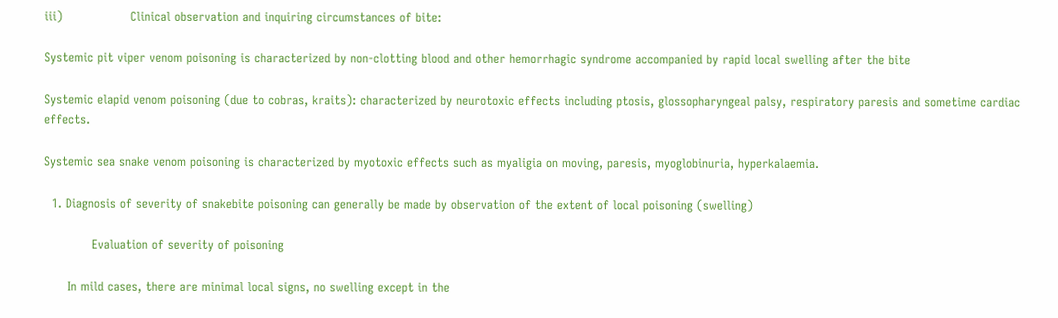iii)                 Clinical observation and inquiring circumstances of bite:

Systemic pit viper venom poisoning is characterized by non-clotting blood and other hemorrhagic syndrome accompanied by rapid local swelling after the bite

Systemic elapid venom poisoning (due to cobras, kraits): characterized by neurotoxic effects including ptosis, glossopharyngeal palsy, respiratory paresis and sometime cardiac effects.

Systemic sea snake venom poisoning is characterized by myotoxic effects such as myaligia on moving, paresis, myoglobinuria, hyperkalaemia.

  1. Diagnosis of severity of snakebite poisoning can generally be made by observation of the extent of local poisoning (swelling)

            Evaluation of severity of poisoning

      In mild cases, there are minimal local signs, no swelling except in the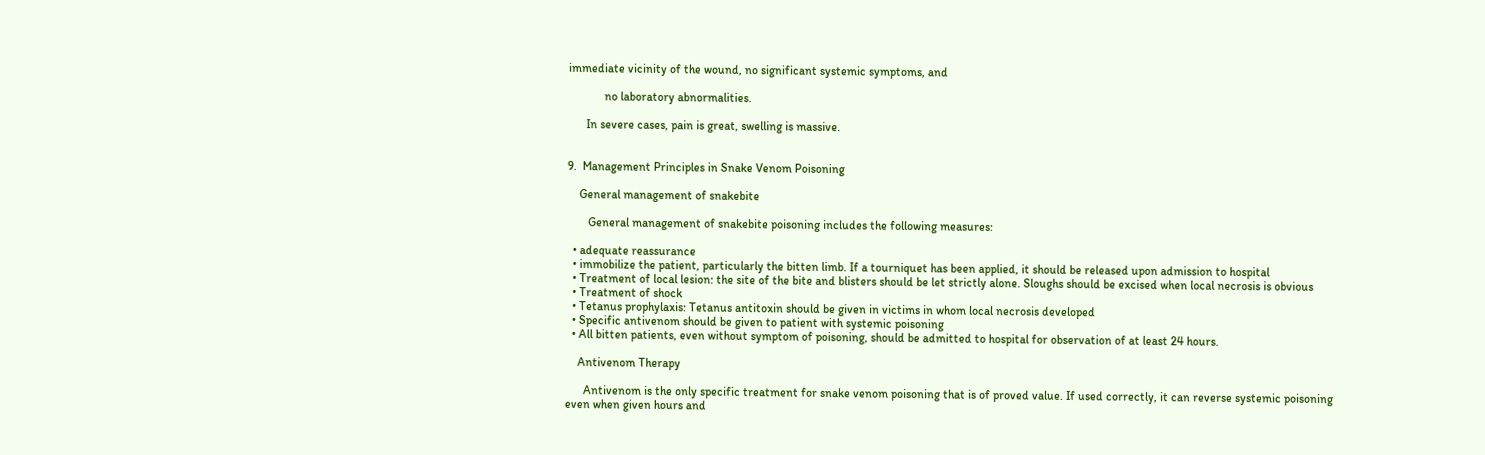immediate vicinity of the wound, no significant systemic symptoms, and

            no laboratory abnormalities.

      In severe cases, pain is great, swelling is massive.


9.  Management Principles in Snake Venom Poisoning

    General management of snakebite

       General management of snakebite poisoning includes the following measures:

  • adequate reassurance
  • immobilize the patient, particularly the bitten limb. If a tourniquet has been applied, it should be released upon admission to hospital
  • Treatment of local lesion: the site of the bite and blisters should be let strictly alone. Sloughs should be excised when local necrosis is obvious
  • Treatment of shock
  • Tetanus prophylaxis: Tetanus antitoxin should be given in victims in whom local necrosis developed
  • Specific antivenom should be given to patient with systemic poisoning
  • All bitten patients, even without symptom of poisoning, should be admitted to hospital for observation of at least 24 hours.

    Antivenom Therapy

      Antivenom is the only specific treatment for snake venom poisoning that is of proved value. If used correctly, it can reverse systemic poisoning even when given hours and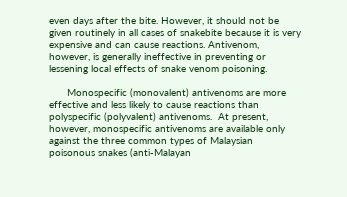even days after the bite. However, it should not be given routinely in all cases of snakebite because it is very expensive and can cause reactions. Antivenom, however, is generally ineffective in preventing or lessening local effects of snake venom poisoning.

      Monospecific (monovalent) antivenoms are more effective and less likely to cause reactions than polyspecific (polyvalent) antivenoms.  At present, however, monospecific antivenoms are available only against the three common types of Malaysian poisonous snakes (anti-Malayan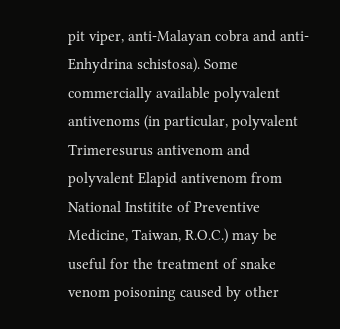pit viper, anti-Malayan cobra and anti-Enhydrina schistosa). Some commercially available polyvalent antivenoms (in particular, polyvalent Trimeresurus antivenom and polyvalent Elapid antivenom from National Institite of Preventive Medicine, Taiwan, R.O.C.) may be useful for the treatment of snake venom poisoning caused by other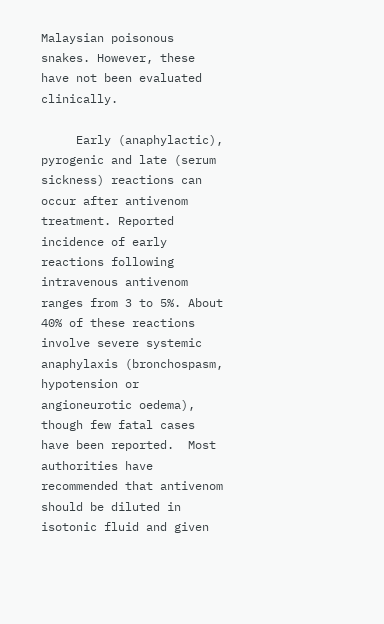Malaysian poisonous snakes. However, these have not been evaluated clinically.

     Early (anaphylactic), pyrogenic and late (serum sickness) reactions can occur after antivenom treatment. Reported incidence of early reactions following intravenous antivenom ranges from 3 to 5%. About 40% of these reactions involve severe systemic anaphylaxis (bronchospasm, hypotension or angioneurotic oedema), though few fatal cases have been reported.  Most authorities have recommended that antivenom should be diluted in isotonic fluid and given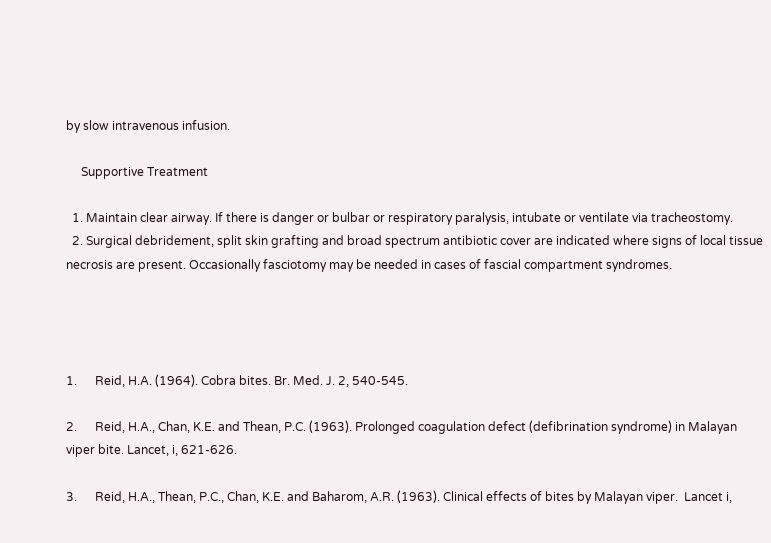by slow intravenous infusion.

     Supportive Treatment

  1. Maintain clear airway. If there is danger or bulbar or respiratory paralysis, intubate or ventilate via tracheostomy.
  2. Surgical debridement, split skin grafting and broad spectrum antibiotic cover are indicated where signs of local tissue necrosis are present. Occasionally fasciotomy may be needed in cases of fascial compartment syndromes.




1.      Reid, H.A. (1964). Cobra bites. Br. Med. J. 2, 540-545.

2.      Reid, H.A., Chan, K.E. and Thean, P.C. (1963). Prolonged coagulation defect (defibrination syndrome) in Malayan viper bite. Lancet, i, 621-626.

3.      Reid, H.A., Thean, P.C., Chan, K.E. and Baharom, A.R. (1963). Clinical effects of bites by Malayan viper.  Lancet i,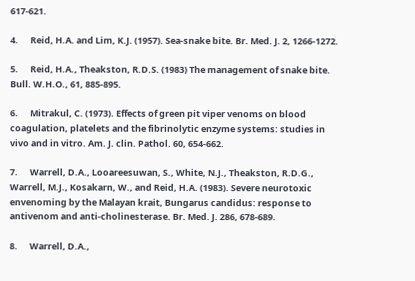617-621.

4.      Reid, H.A. and Lim, K.J. (1957). Sea-snake bite. Br. Med. J. 2, 1266-1272.

5.      Reid, H.A., Theakston, R.D.S. (1983) The management of snake bite. Bull. W.H.O., 61, 885-895.

6.      Mitrakul, C. (1973). Effects of green pit viper venoms on blood coagulation, platelets and the fibrinolytic enzyme systems: studies in vivo and in vitro. Am. J. clin. Pathol. 60, 654-662.

7.      Warrell, D.A., Looareesuwan, S., White, N.J., Theakston, R.D.G., Warrell, M.J., Kosakarn, W., and Reid, H.A. (1983). Severe neurotoxic envenoming by the Malayan krait, Bungarus candidus: response to antivenom and anti-cholinesterase. Br. Med. J. 286, 678-689.

8.      Warrell, D.A.,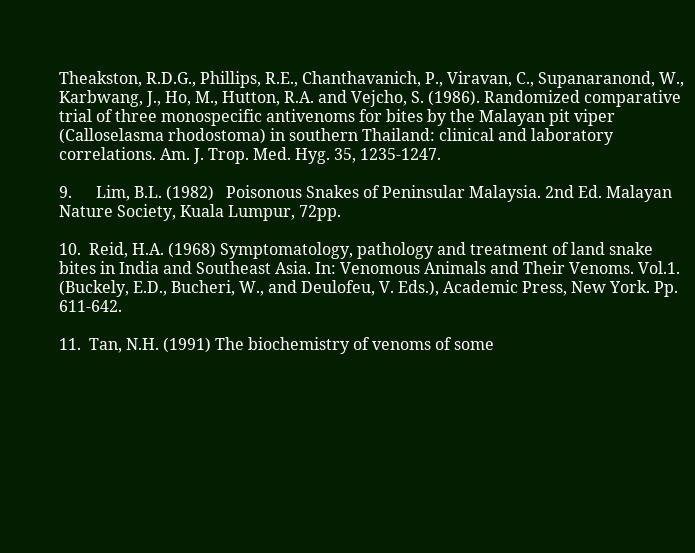Theakston, R.D.G., Phillips, R.E., Chanthavanich, P., Viravan, C., Supanaranond, W., Karbwang, J., Ho, M., Hutton, R.A. and Vejcho, S. (1986). Randomized comparative trial of three monospecific antivenoms for bites by the Malayan pit viper (Calloselasma rhodostoma) in southern Thailand: clinical and laboratory correlations. Am. J. Trop. Med. Hyg. 35, 1235-1247.

9.      Lim, B.L. (1982)   Poisonous Snakes of Peninsular Malaysia. 2nd Ed. Malayan Nature Society, Kuala Lumpur, 72pp.

10.  Reid, H.A. (1968) Symptomatology, pathology and treatment of land snake bites in India and Southeast Asia. In: Venomous Animals and Their Venoms. Vol.1. (Buckely, E.D., Bucheri, W., and Deulofeu, V. Eds.), Academic Press, New York. Pp. 611-642.

11.  Tan, N.H. (1991) The biochemistry of venoms of some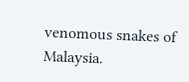venomous snakes of Malaysia.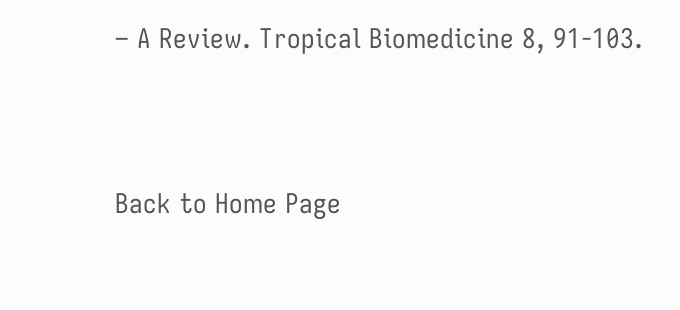– A Review. Tropical Biomedicine 8, 91-103.


Back to Home Page